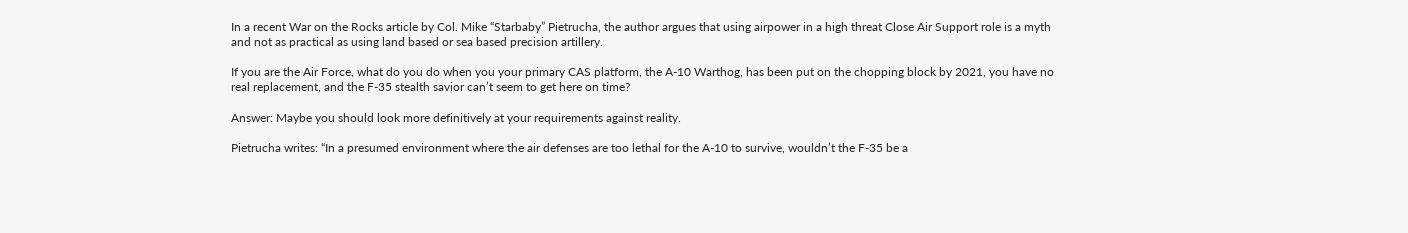In a recent War on the Rocks article by Col. Mike “Starbaby” Pietrucha, the author argues that using airpower in a high threat Close Air Support role is a myth and not as practical as using land based or sea based precision artillery.

If you are the Air Force, what do you do when you your primary CAS platform, the A-10 Warthog, has been put on the chopping block by 2021, you have no real replacement, and the F-35 stealth savior can’t seem to get here on time?

Answer: Maybe you should look more definitively at your requirements against reality.

Pietrucha writes: “In a presumed environment where the air defenses are too lethal for the A-10 to survive, wouldn’t the F-35 be a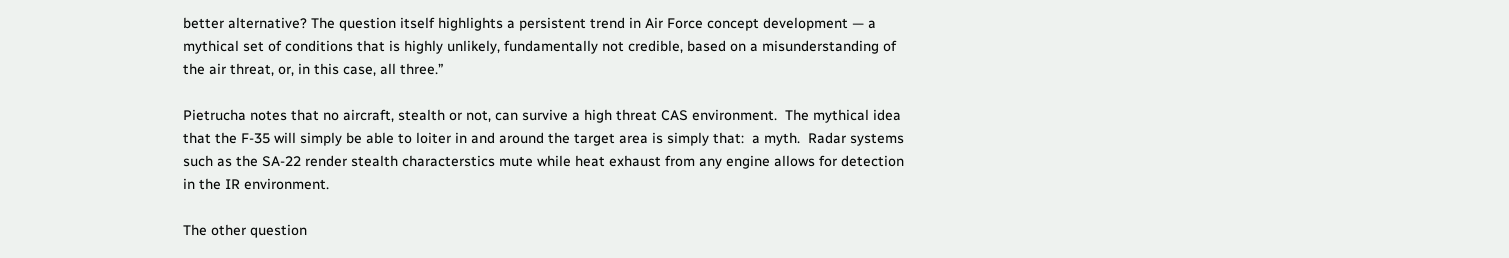better alternative? The question itself highlights a persistent trend in Air Force concept development — a mythical set of conditions that is highly unlikely, fundamentally not credible, based on a misunderstanding of the air threat, or, in this case, all three.”

Pietrucha notes that no aircraft, stealth or not, can survive a high threat CAS environment.  The mythical idea that the F-35 will simply be able to loiter in and around the target area is simply that:  a myth.  Radar systems such as the SA-22 render stealth characterstics mute while heat exhaust from any engine allows for detection in the IR environment.

The other question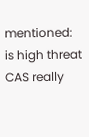mentioned: is high threat CAS really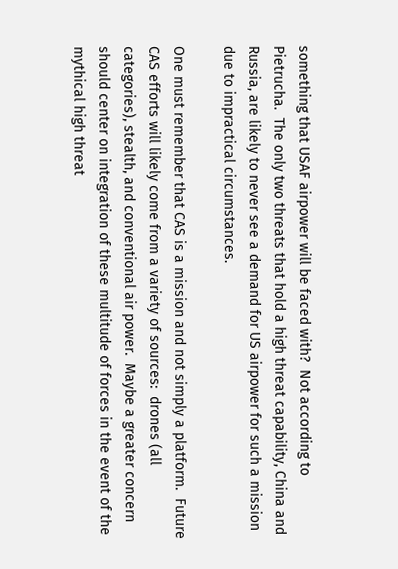something that USAF airpower will be faced with?  Not according to Pietrucha.  The only two threats that hold a high threat capability, China and Russia, are likely to never see a demand for US airpower for such a mission due to impractical circumstances.

One must remember that CAS is a mission and not simply a platform.  Future CAS efforts will likely come from a variety of sources:  drones (all categories), stealth, and conventional air power.  Maybe a greater concern should center on integration of these multitude of forces in the event of the mythical high threat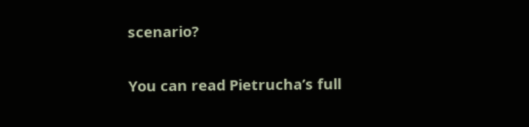scenario?

You can read Pietrucha’s full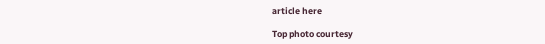article here

Top photo courtesy